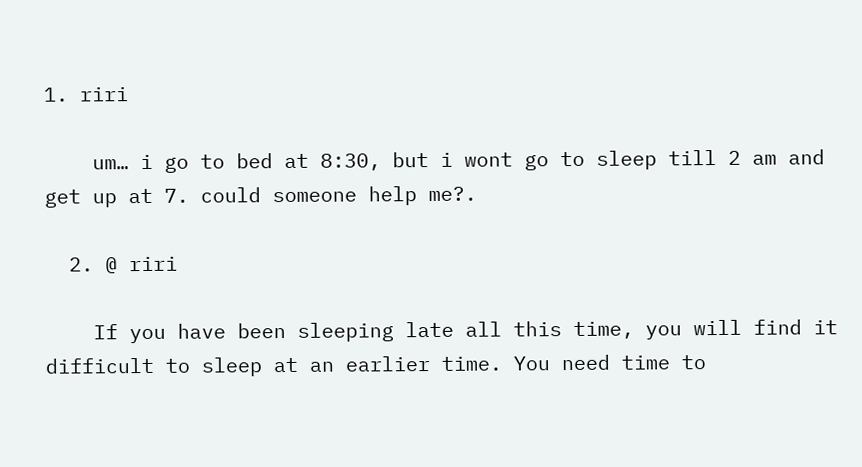1. riri

    um… i go to bed at 8:30, but i wont go to sleep till 2 am and get up at 7. could someone help me?.

  2. @ riri

    If you have been sleeping late all this time, you will find it difficult to sleep at an earlier time. You need time to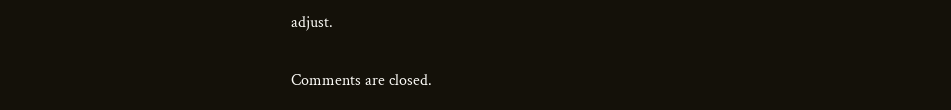adjust.

Comments are closed.